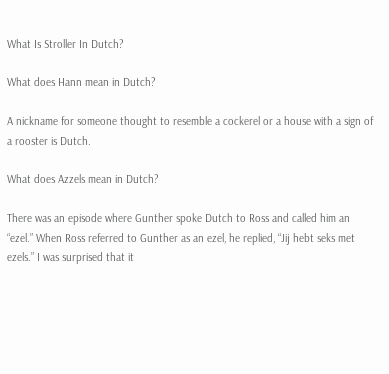What Is Stroller In Dutch?

What does Hann mean in Dutch?

A nickname for someone thought to resemble a cockerel or a house with a sign of a rooster is Dutch.

What does Azzels mean in Dutch?

There was an episode where Gunther spoke Dutch to Ross and called him an “ezel.” When Ross referred to Gunther as an ezel, he replied, “Jij hebt seks met ezels.” I was surprised that it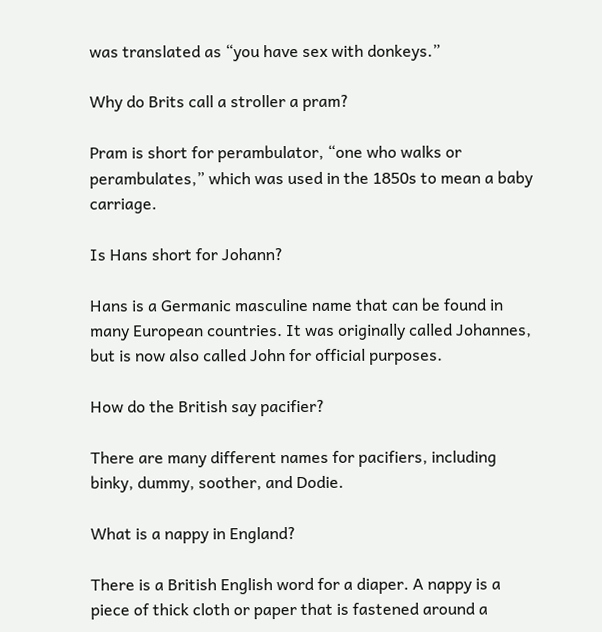was translated as “you have sex with donkeys.”

Why do Brits call a stroller a pram?

Pram is short for perambulator, “one who walks or perambulates,” which was used in the 1850s to mean a baby carriage.

Is Hans short for Johann?

Hans is a Germanic masculine name that can be found in many European countries. It was originally called Johannes, but is now also called John for official purposes.

How do the British say pacifier?

There are many different names for pacifiers, including binky, dummy, soother, and Dodie.

What is a nappy in England?

There is a British English word for a diaper. A nappy is a piece of thick cloth or paper that is fastened around a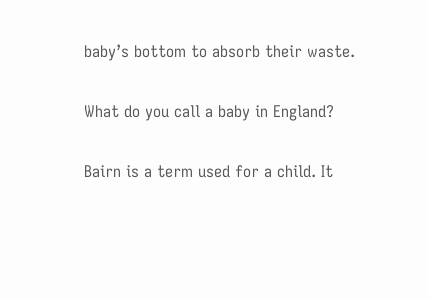baby’s bottom to absorb their waste.

What do you call a baby in England?

Bairn is a term used for a child. It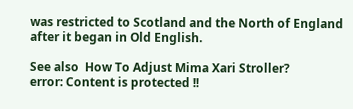was restricted to Scotland and the North of England after it began in Old English.

See also  How To Adjust Mima Xari Stroller?
error: Content is protected !!